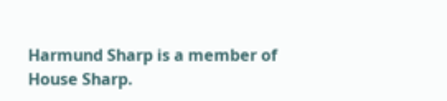Harmund Sharp is a member of House Sharp.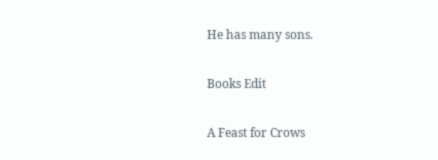He has many sons.

Books Edit

A Feast for Crows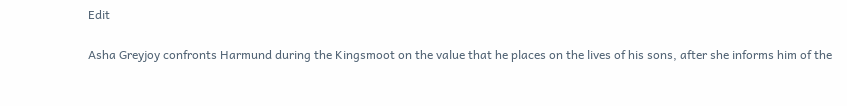Edit

Asha Greyjoy confronts Harmund during the Kingsmoot on the value that he places on the lives of his sons, after she informs him of the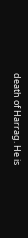death of Harrag. He is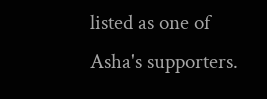listed as one of Asha's supporters.